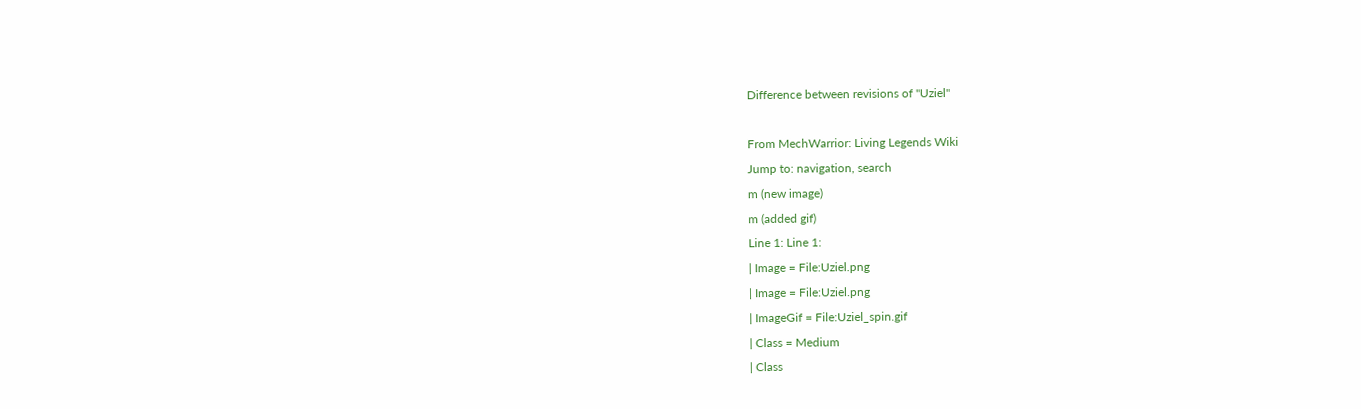Difference between revisions of "Uziel"

From MechWarrior: Living Legends Wiki
Jump to: navigation, search
m (new image)
m (added gif)
Line 1: Line 1:
| Image = File:Uziel.png
| Image = File:Uziel.png
| ImageGif = File:Uziel_spin.gif
| Class = Medium
| Class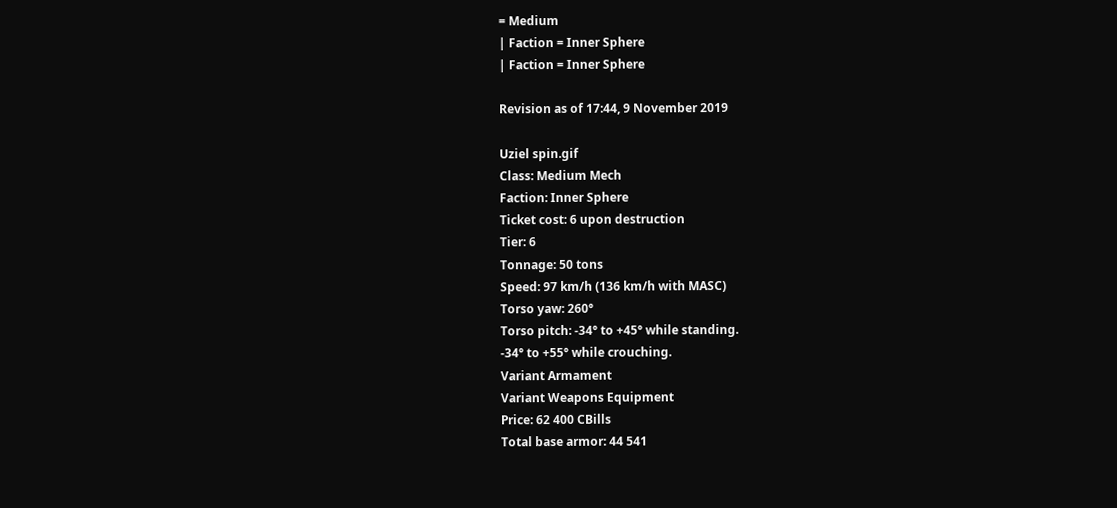= Medium
| Faction = Inner Sphere
| Faction = Inner Sphere

Revision as of 17:44, 9 November 2019

Uziel spin.gif
Class: Medium Mech
Faction: Inner Sphere
Ticket cost: 6 upon destruction
Tier: 6
Tonnage: 50 tons
Speed: 97 km/h (136 km/h with MASC)
Torso yaw: 260°
Torso pitch: -34° to +45° while standing.
-34° to +55° while crouching.
Variant Armament
Variant Weapons Equipment
Price: 62 400 CBills
Total base armor: 44 541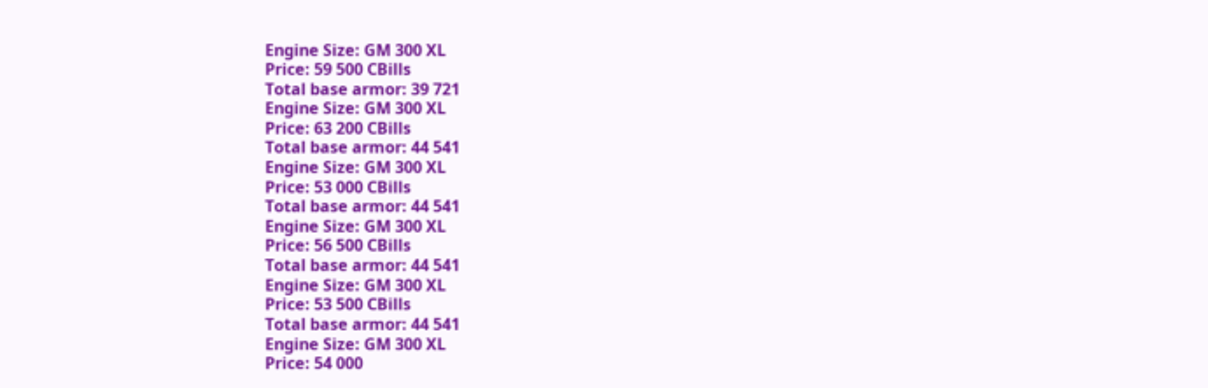Engine Size: GM 300 XL
Price: 59 500 CBills
Total base armor: 39 721
Engine Size: GM 300 XL
Price: 63 200 CBills
Total base armor: 44 541
Engine Size: GM 300 XL
Price: 53 000 CBills
Total base armor: 44 541
Engine Size: GM 300 XL
Price: 56 500 CBills
Total base armor: 44 541
Engine Size: GM 300 XL
Price: 53 500 CBills
Total base armor: 44 541
Engine Size: GM 300 XL
Price: 54 000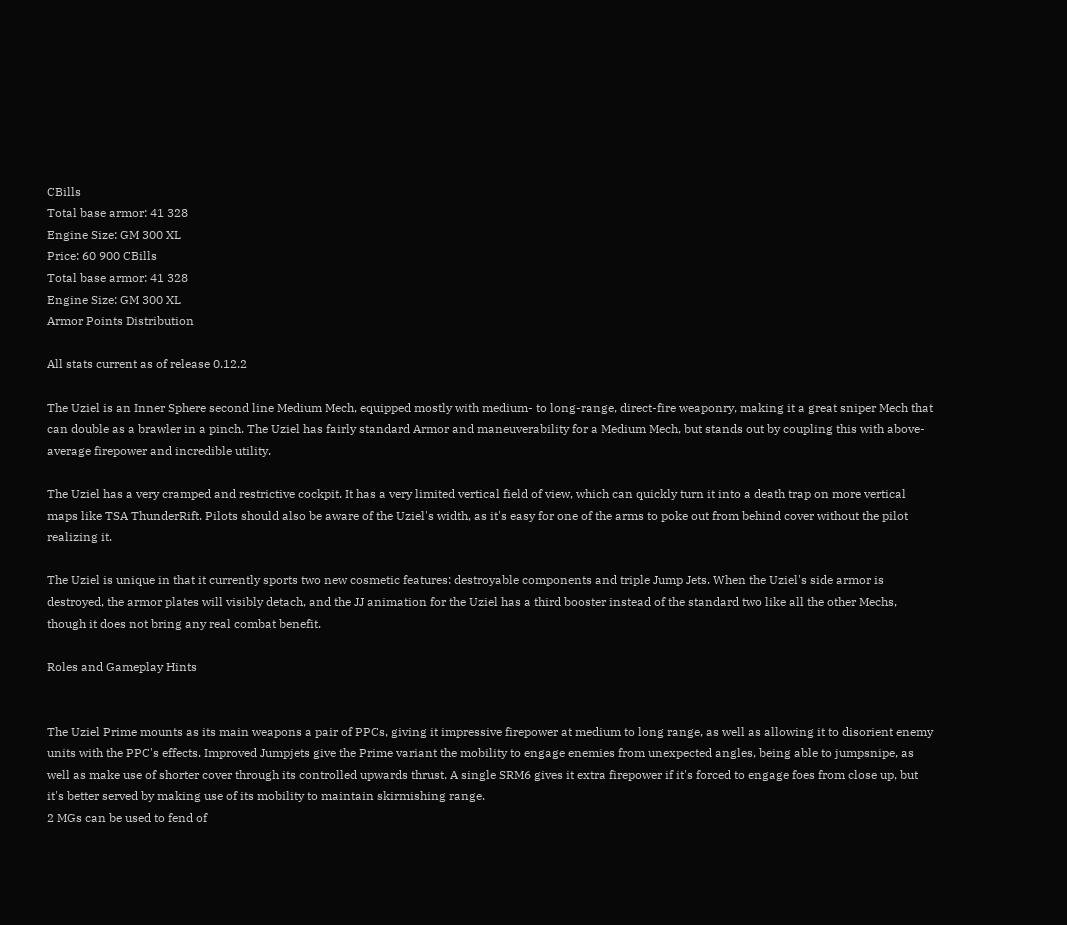CBills
Total base armor: 41 328
Engine Size: GM 300 XL
Price: 60 900 CBills
Total base armor: 41 328
Engine Size: GM 300 XL
Armor Points Distribution

All stats current as of release 0.12.2

The Uziel is an Inner Sphere second line Medium Mech, equipped mostly with medium- to long-range, direct-fire weaponry, making it a great sniper Mech that can double as a brawler in a pinch. The Uziel has fairly standard Armor and maneuverability for a Medium Mech, but stands out by coupling this with above-average firepower and incredible utility.

The Uziel has a very cramped and restrictive cockpit. It has a very limited vertical field of view, which can quickly turn it into a death trap on more vertical maps like TSA ThunderRift. Pilots should also be aware of the Uziel's width, as it's easy for one of the arms to poke out from behind cover without the pilot realizing it.

The Uziel is unique in that it currently sports two new cosmetic features: destroyable components and triple Jump Jets. When the Uziel's side armor is destroyed, the armor plates will visibly detach, and the JJ animation for the Uziel has a third booster instead of the standard two like all the other Mechs, though it does not bring any real combat benefit.

Roles and Gameplay Hints


The Uziel Prime mounts as its main weapons a pair of PPCs, giving it impressive firepower at medium to long range, as well as allowing it to disorient enemy units with the PPC's effects. Improved Jumpjets give the Prime variant the mobility to engage enemies from unexpected angles, being able to jumpsnipe, as well as make use of shorter cover through its controlled upwards thrust. A single SRM6 gives it extra firepower if it's forced to engage foes from close up, but it's better served by making use of its mobility to maintain skirmishing range.
2 MGs can be used to fend of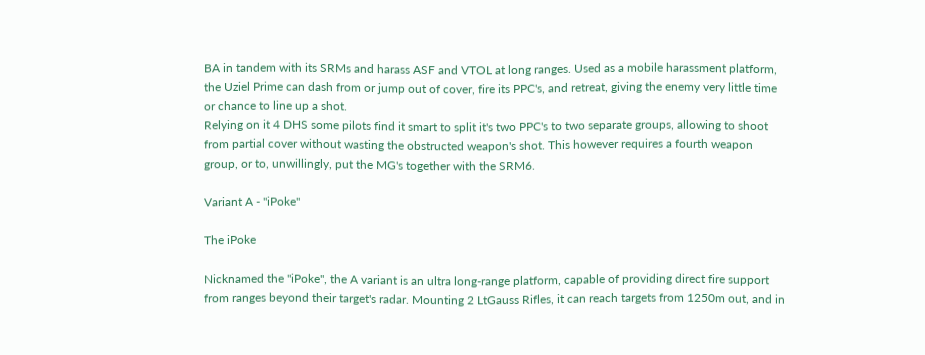BA in tandem with its SRMs and harass ASF and VTOL at long ranges. Used as a mobile harassment platform, the Uziel Prime can dash from or jump out of cover, fire its PPC's, and retreat, giving the enemy very little time or chance to line up a shot.
Relying on it 4 DHS some pilots find it smart to split it's two PPC's to two separate groups, allowing to shoot from partial cover without wasting the obstructed weapon's shot. This however requires a fourth weapon group, or to, unwillingly, put the MG's together with the SRM6.

Variant A - "iPoke"

The iPoke

Nicknamed the "iPoke", the A variant is an ultra long-range platform, capable of providing direct fire support from ranges beyond their target's radar. Mounting 2 LtGauss Rifles, it can reach targets from 1250m out, and in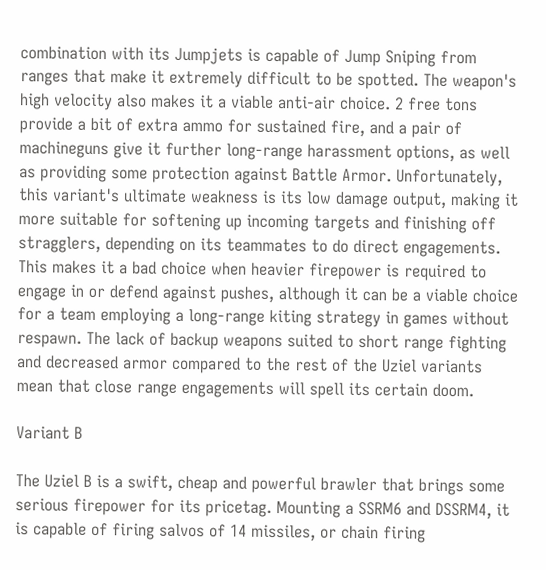combination with its Jumpjets is capable of Jump Sniping from ranges that make it extremely difficult to be spotted. The weapon's high velocity also makes it a viable anti-air choice. 2 free tons provide a bit of extra ammo for sustained fire, and a pair of machineguns give it further long-range harassment options, as well as providing some protection against Battle Armor. Unfortunately, this variant's ultimate weakness is its low damage output, making it more suitable for softening up incoming targets and finishing off stragglers, depending on its teammates to do direct engagements. This makes it a bad choice when heavier firepower is required to engage in or defend against pushes, although it can be a viable choice for a team employing a long-range kiting strategy in games without respawn. The lack of backup weapons suited to short range fighting and decreased armor compared to the rest of the Uziel variants mean that close range engagements will spell its certain doom.

Variant B

The Uziel B is a swift, cheap and powerful brawler that brings some serious firepower for its pricetag. Mounting a SSRM6 and DSSRM4, it is capable of firing salvos of 14 missiles, or chain firing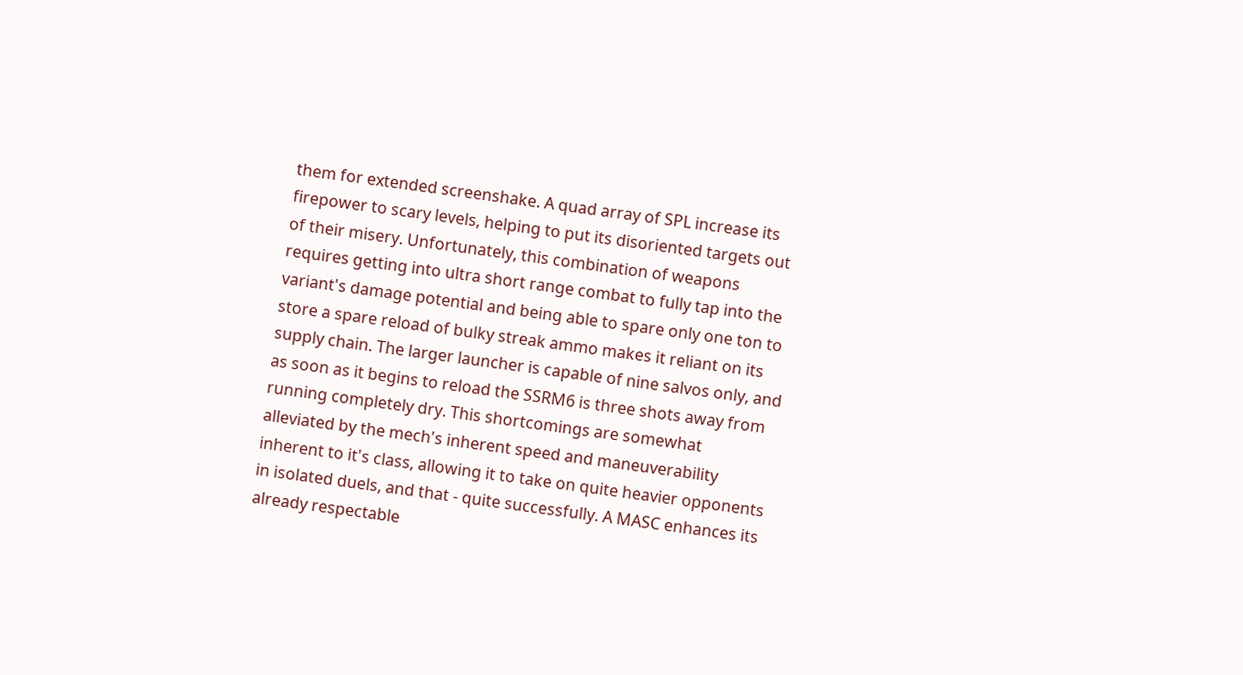them for extended screenshake. A quad array of SPL increase its firepower to scary levels, helping to put its disoriented targets out of their misery. Unfortunately, this combination of weapons requires getting into ultra short range combat to fully tap into the variant's damage potential and being able to spare only one ton to store a spare reload of bulky streak ammo makes it reliant on its supply chain. The larger launcher is capable of nine salvos only, and as soon as it begins to reload the SSRM6 is three shots away from running completely dry. This shortcomings are somewhat alleviated by the mech's inherent speed and maneuverability inherent to it's class, allowing it to take on quite heavier opponents in isolated duels, and that - quite successfully. A MASC enhances its already respectable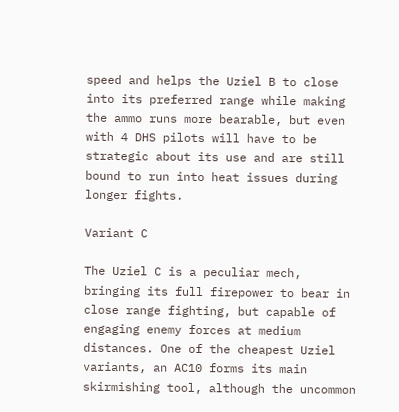speed and helps the Uziel B to close into its preferred range while making the ammo runs more bearable, but even with 4 DHS pilots will have to be strategic about its use and are still bound to run into heat issues during longer fights.

Variant C

The Uziel C is a peculiar mech, bringing its full firepower to bear in close range fighting, but capable of engaging enemy forces at medium distances. One of the cheapest Uziel variants, an AC10 forms its main skirmishing tool, although the uncommon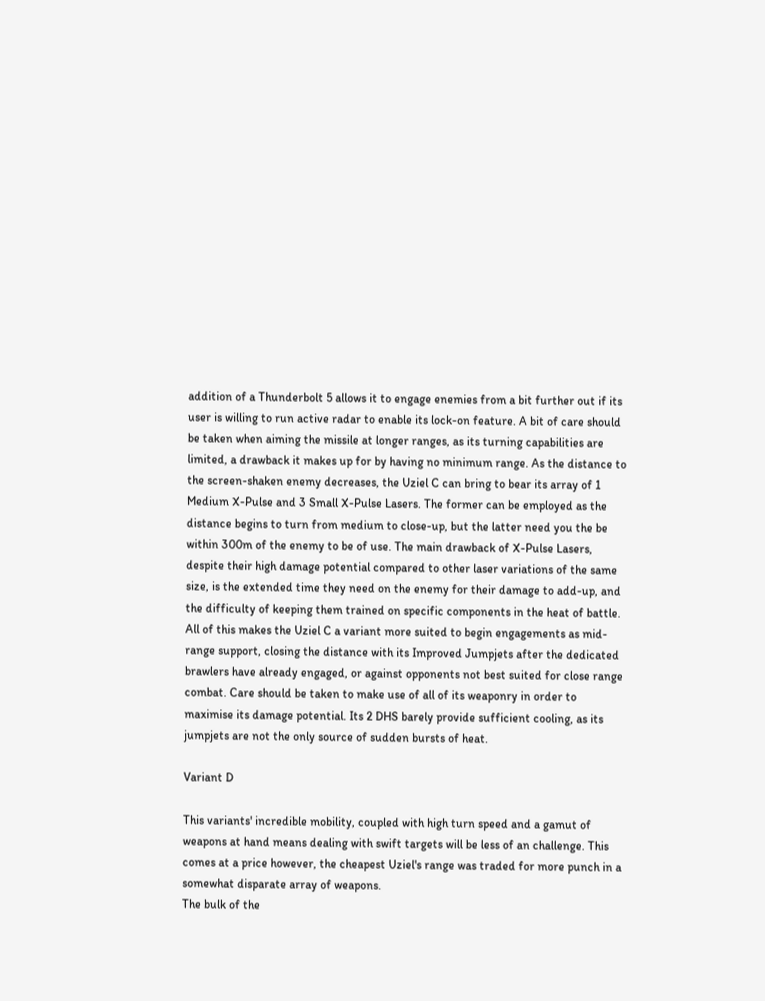addition of a Thunderbolt 5 allows it to engage enemies from a bit further out if its user is willing to run active radar to enable its lock-on feature. A bit of care should be taken when aiming the missile at longer ranges, as its turning capabilities are limited, a drawback it makes up for by having no minimum range. As the distance to the screen-shaken enemy decreases, the Uziel C can bring to bear its array of 1 Medium X-Pulse and 3 Small X-Pulse Lasers. The former can be employed as the distance begins to turn from medium to close-up, but the latter need you the be within 300m of the enemy to be of use. The main drawback of X-Pulse Lasers, despite their high damage potential compared to other laser variations of the same size, is the extended time they need on the enemy for their damage to add-up, and the difficulty of keeping them trained on specific components in the heat of battle. All of this makes the Uziel C a variant more suited to begin engagements as mid-range support, closing the distance with its Improved Jumpjets after the dedicated brawlers have already engaged, or against opponents not best suited for close range combat. Care should be taken to make use of all of its weaponry in order to maximise its damage potential. Its 2 DHS barely provide sufficient cooling, as its jumpjets are not the only source of sudden bursts of heat.

Variant D

This variants' incredible mobility, coupled with high turn speed and a gamut of weapons at hand means dealing with swift targets will be less of an challenge. This comes at a price however, the cheapest Uziel's range was traded for more punch in a somewhat disparate array of weapons.
The bulk of the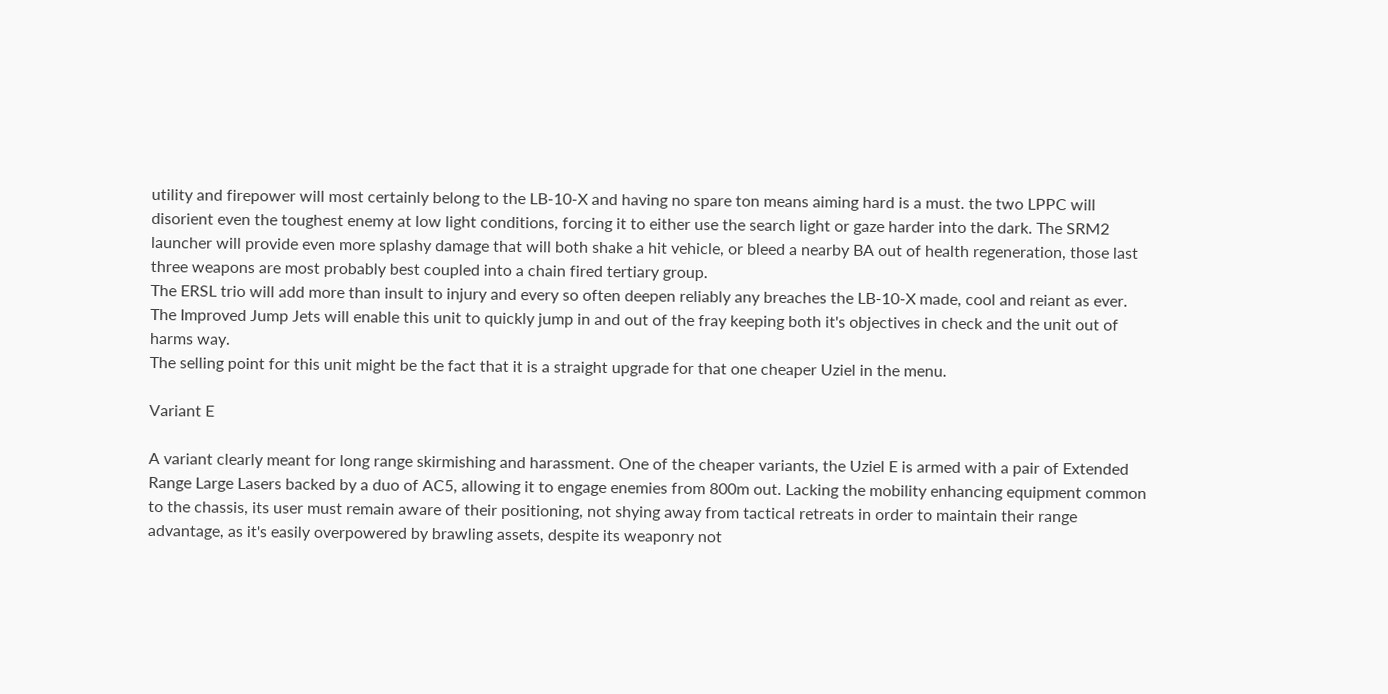utility and firepower will most certainly belong to the LB-10-X and having no spare ton means aiming hard is a must. the two LPPC will disorient even the toughest enemy at low light conditions, forcing it to either use the search light or gaze harder into the dark. The SRM2 launcher will provide even more splashy damage that will both shake a hit vehicle, or bleed a nearby BA out of health regeneration, those last three weapons are most probably best coupled into a chain fired tertiary group.
The ERSL trio will add more than insult to injury and every so often deepen reliably any breaches the LB-10-X made, cool and reiant as ever.
The Improved Jump Jets will enable this unit to quickly jump in and out of the fray keeping both it's objectives in check and the unit out of harms way.
The selling point for this unit might be the fact that it is a straight upgrade for that one cheaper Uziel in the menu.

Variant E

A variant clearly meant for long range skirmishing and harassment. One of the cheaper variants, the Uziel E is armed with a pair of Extended Range Large Lasers backed by a duo of AC5, allowing it to engage enemies from 800m out. Lacking the mobility enhancing equipment common to the chassis, its user must remain aware of their positioning, not shying away from tactical retreats in order to maintain their range advantage, as it's easily overpowered by brawling assets, despite its weaponry not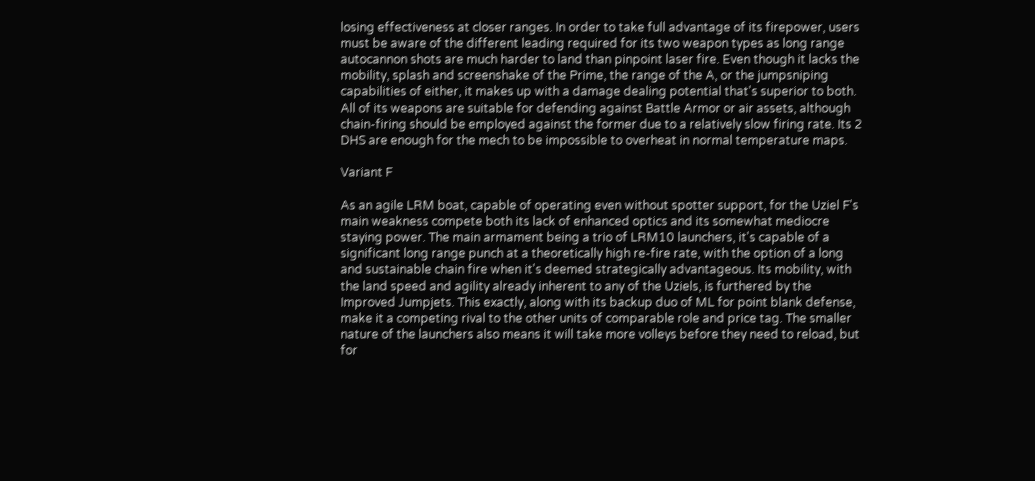losing effectiveness at closer ranges. In order to take full advantage of its firepower, users must be aware of the different leading required for its two weapon types as long range autocannon shots are much harder to land than pinpoint laser fire. Even though it lacks the mobility, splash and screenshake of the Prime, the range of the A, or the jumpsniping capabilities of either, it makes up with a damage dealing potential that's superior to both. All of its weapons are suitable for defending against Battle Armor or air assets, although chain-firing should be employed against the former due to a relatively slow firing rate. Its 2 DHS are enough for the mech to be impossible to overheat in normal temperature maps.

Variant F

As an agile LRM boat, capable of operating even without spotter support, for the Uziel F's main weakness compete both its lack of enhanced optics and its somewhat mediocre staying power. The main armament being a trio of LRM10 launchers, it's capable of a significant long range punch at a theoretically high re-fire rate, with the option of a long and sustainable chain fire when it's deemed strategically advantageous. Its mobility, with the land speed and agility already inherent to any of the Uziels, is furthered by the Improved Jumpjets. This exactly, along with its backup duo of ML for point blank defense, make it a competing rival to the other units of comparable role and price tag. The smaller nature of the launchers also means it will take more volleys before they need to reload, but for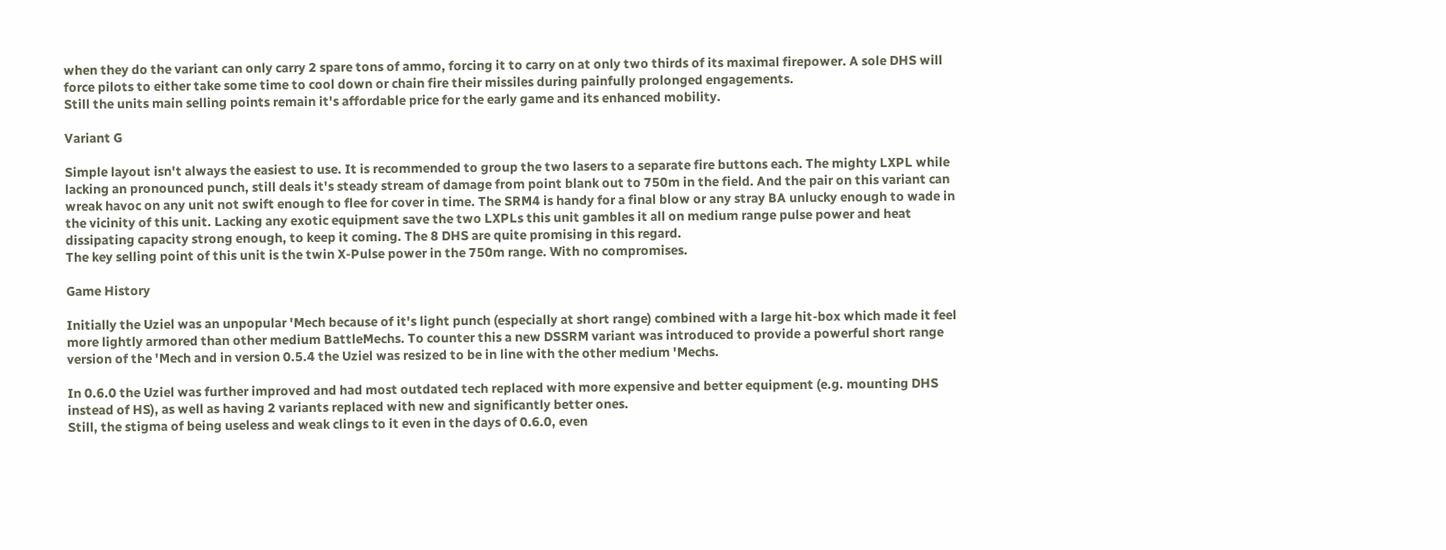when they do the variant can only carry 2 spare tons of ammo, forcing it to carry on at only two thirds of its maximal firepower. A sole DHS will force pilots to either take some time to cool down or chain fire their missiles during painfully prolonged engagements.
Still the units main selling points remain it's affordable price for the early game and its enhanced mobility.

Variant G

Simple layout isn't always the easiest to use. It is recommended to group the two lasers to a separate fire buttons each. The mighty LXPL while lacking an pronounced punch, still deals it's steady stream of damage from point blank out to 750m in the field. And the pair on this variant can wreak havoc on any unit not swift enough to flee for cover in time. The SRM4 is handy for a final blow or any stray BA unlucky enough to wade in the vicinity of this unit. Lacking any exotic equipment save the two LXPLs this unit gambles it all on medium range pulse power and heat dissipating capacity strong enough, to keep it coming. The 8 DHS are quite promising in this regard.
The key selling point of this unit is the twin X-Pulse power in the 750m range. With no compromises.

Game History

Initially the Uziel was an unpopular 'Mech because of it's light punch (especially at short range) combined with a large hit-box which made it feel more lightly armored than other medium BattleMechs. To counter this a new DSSRM variant was introduced to provide a powerful short range version of the 'Mech and in version 0.5.4 the Uziel was resized to be in line with the other medium 'Mechs.

In 0.6.0 the Uziel was further improved and had most outdated tech replaced with more expensive and better equipment (e.g. mounting DHS instead of HS), as well as having 2 variants replaced with new and significantly better ones.
Still, the stigma of being useless and weak clings to it even in the days of 0.6.0, even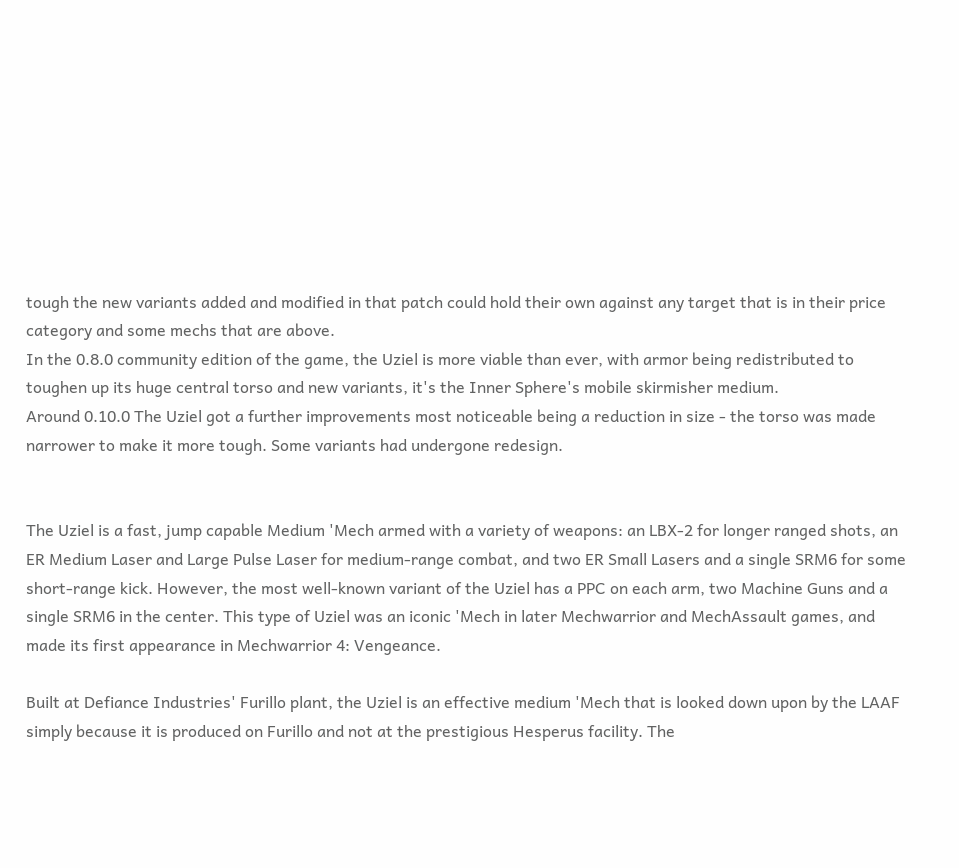tough the new variants added and modified in that patch could hold their own against any target that is in their price category and some mechs that are above.
In the 0.8.0 community edition of the game, the Uziel is more viable than ever, with armor being redistributed to toughen up its huge central torso and new variants, it's the Inner Sphere's mobile skirmisher medium.
Around 0.10.0 The Uziel got a further improvements most noticeable being a reduction in size - the torso was made narrower to make it more tough. Some variants had undergone redesign.


The Uziel is a fast, jump capable Medium 'Mech armed with a variety of weapons: an LBX-2 for longer ranged shots, an ER Medium Laser and Large Pulse Laser for medium-range combat, and two ER Small Lasers and a single SRM6 for some short-range kick. However, the most well-known variant of the Uziel has a PPC on each arm, two Machine Guns and a single SRM6 in the center. This type of Uziel was an iconic 'Mech in later Mechwarrior and MechAssault games, and made its first appearance in Mechwarrior 4: Vengeance.

Built at Defiance Industries' Furillo plant, the Uziel is an effective medium 'Mech that is looked down upon by the LAAF simply because it is produced on Furillo and not at the prestigious Hesperus facility. The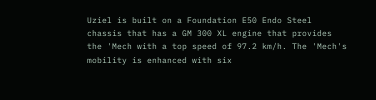Uziel is built on a Foundation E50 Endo Steel chassis that has a GM 300 XL engine that provides the 'Mech with a top speed of 97.2 km/h. The 'Mech's mobility is enhanced with six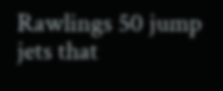Rawlings 50 jump jets that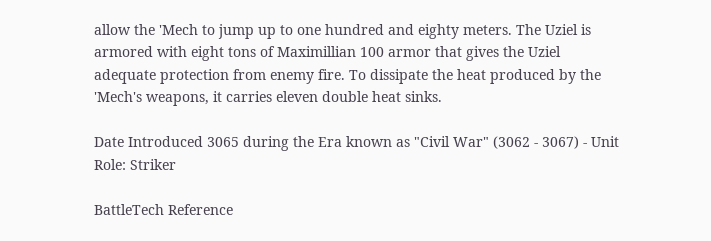allow the 'Mech to jump up to one hundred and eighty meters. The Uziel is armored with eight tons of Maximillian 100 armor that gives the Uziel adequate protection from enemy fire. To dissipate the heat produced by the 'Mech's weapons, it carries eleven double heat sinks.

Date Introduced 3065 during the Era known as "Civil War" (3062 - 3067) - Unit Role: Striker

BattleTech Reference